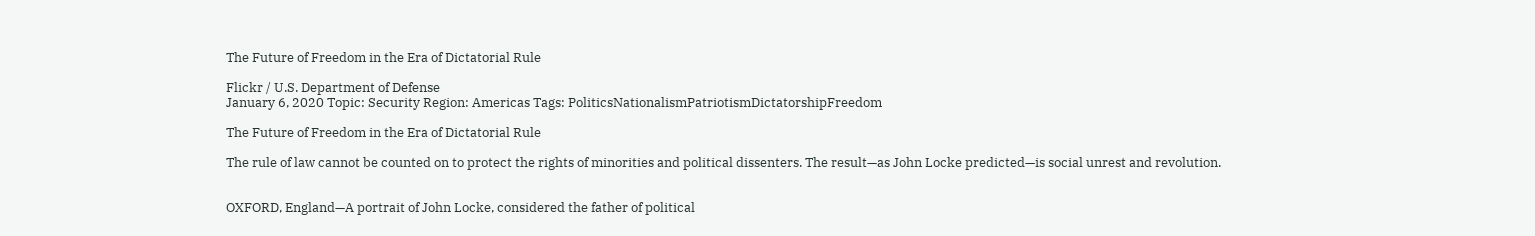The Future of Freedom in the Era of Dictatorial Rule

Flickr / U.S. Department of Defense
January 6, 2020 Topic: Security Region: Americas Tags: PoliticsNationalismPatriotismDictatorshipFreedom

The Future of Freedom in the Era of Dictatorial Rule

The rule of law cannot be counted on to protect the rights of minorities and political dissenters. The result—as John Locke predicted—is social unrest and revolution.


OXFORD, England—A portrait of John Locke, considered the father of political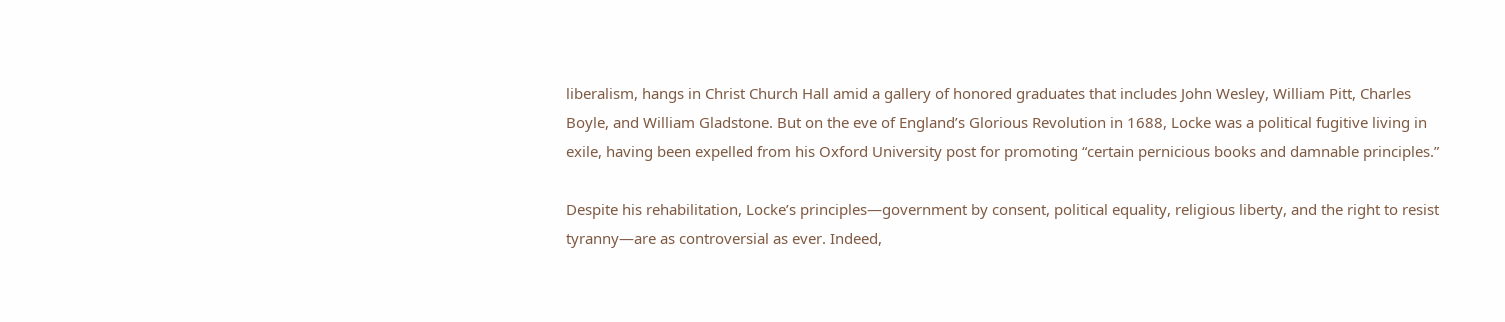liberalism, hangs in Christ Church Hall amid a gallery of honored graduates that includes John Wesley, William Pitt, Charles Boyle, and William Gladstone. But on the eve of England’s Glorious Revolution in 1688, Locke was a political fugitive living in exile, having been expelled from his Oxford University post for promoting “certain pernicious books and damnable principles.”

Despite his rehabilitation, Locke’s principles—government by consent, political equality, religious liberty, and the right to resist tyranny—are as controversial as ever. Indeed,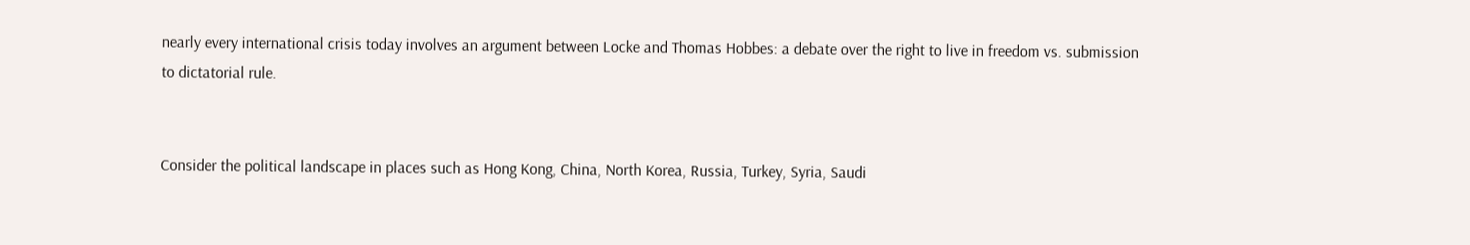nearly every international crisis today involves an argument between Locke and Thomas Hobbes: a debate over the right to live in freedom vs. submission to dictatorial rule.


Consider the political landscape in places such as Hong Kong, China, North Korea, Russia, Turkey, Syria, Saudi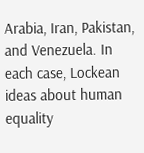Arabia, Iran, Pakistan, and Venezuela. In each case, Lockean ideas about human equality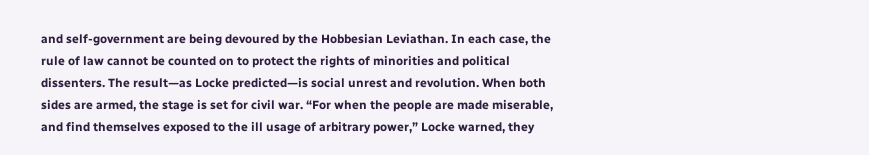and self-government are being devoured by the Hobbesian Leviathan. In each case, the rule of law cannot be counted on to protect the rights of minorities and political dissenters. The result—as Locke predicted—is social unrest and revolution. When both sides are armed, the stage is set for civil war. “For when the people are made miserable, and find themselves exposed to the ill usage of arbitrary power,” Locke warned, they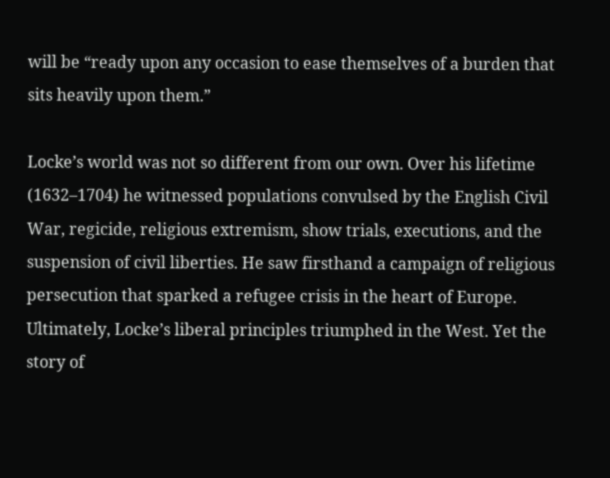will be “ready upon any occasion to ease themselves of a burden that sits heavily upon them.”

Locke’s world was not so different from our own. Over his lifetime (1632–1704) he witnessed populations convulsed by the English Civil War, regicide, religious extremism, show trials, executions, and the suspension of civil liberties. He saw firsthand a campaign of religious persecution that sparked a refugee crisis in the heart of Europe. Ultimately, Locke’s liberal principles triumphed in the West. Yet the story of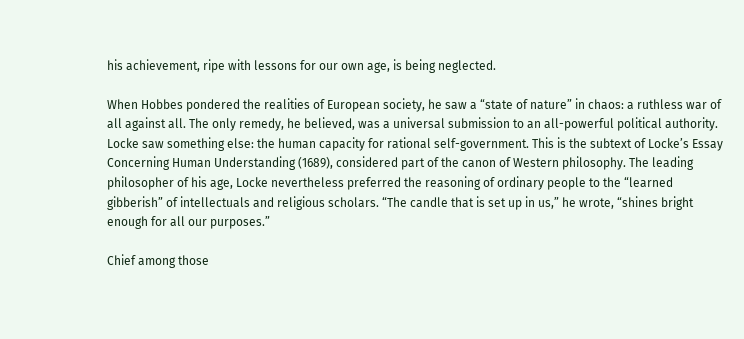his achievement, ripe with lessons for our own age, is being neglected.

When Hobbes pondered the realities of European society, he saw a “state of nature” in chaos: a ruthless war of all against all. The only remedy, he believed, was a universal submission to an all-powerful political authority. Locke saw something else: the human capacity for rational self-government. This is the subtext of Locke’s Essay Concerning Human Understanding (1689), considered part of the canon of Western philosophy. The leading philosopher of his age, Locke nevertheless preferred the reasoning of ordinary people to the “learned gibberish” of intellectuals and religious scholars. “The candle that is set up in us,” he wrote, “shines bright enough for all our purposes.”

Chief among those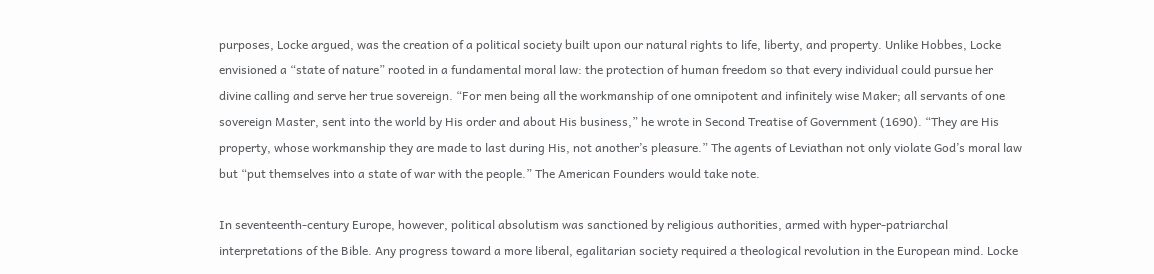purposes, Locke argued, was the creation of a political society built upon our natural rights to life, liberty, and property. Unlike Hobbes, Locke envisioned a “state of nature” rooted in a fundamental moral law: the protection of human freedom so that every individual could pursue her divine calling and serve her true sovereign. “For men being all the workmanship of one omnipotent and infinitely wise Maker; all servants of one sovereign Master, sent into the world by His order and about His business,” he wrote in Second Treatise of Government (1690). “They are His property, whose workmanship they are made to last during His, not another’s pleasure.” The agents of Leviathan not only violate God’s moral law but “put themselves into a state of war with the people.” The American Founders would take note.

In seventeenth-century Europe, however, political absolutism was sanctioned by religious authorities, armed with hyper-patriarchal interpretations of the Bible. Any progress toward a more liberal, egalitarian society required a theological revolution in the European mind. Locke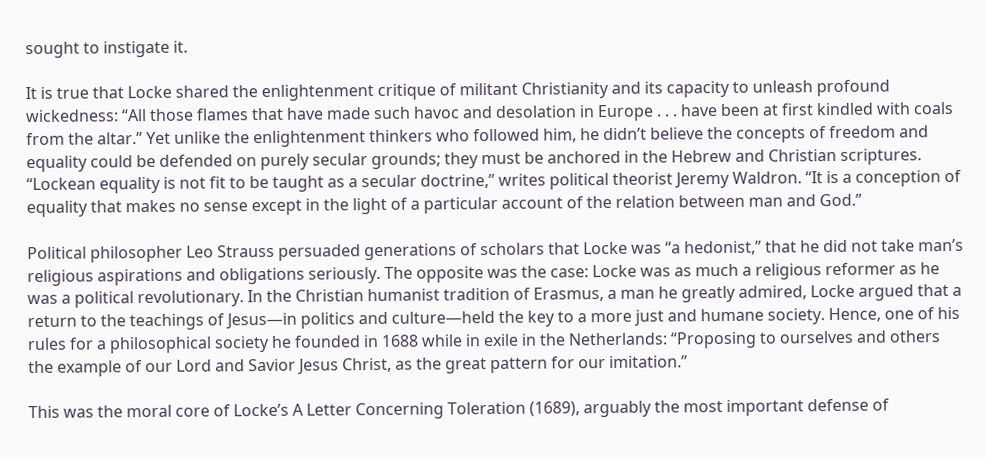sought to instigate it.

It is true that Locke shared the enlightenment critique of militant Christianity and its capacity to unleash profound wickedness: “All those flames that have made such havoc and desolation in Europe . . . have been at first kindled with coals from the altar.” Yet unlike the enlightenment thinkers who followed him, he didn’t believe the concepts of freedom and equality could be defended on purely secular grounds; they must be anchored in the Hebrew and Christian scriptures. “Lockean equality is not fit to be taught as a secular doctrine,” writes political theorist Jeremy Waldron. “It is a conception of equality that makes no sense except in the light of a particular account of the relation between man and God.”

Political philosopher Leo Strauss persuaded generations of scholars that Locke was “a hedonist,” that he did not take man’s religious aspirations and obligations seriously. The opposite was the case: Locke was as much a religious reformer as he was a political revolutionary. In the Christian humanist tradition of Erasmus, a man he greatly admired, Locke argued that a return to the teachings of Jesus—in politics and culture—held the key to a more just and humane society. Hence, one of his rules for a philosophical society he founded in 1688 while in exile in the Netherlands: “Proposing to ourselves and others the example of our Lord and Savior Jesus Christ, as the great pattern for our imitation.”

This was the moral core of Locke’s A Letter Concerning Toleration (1689), arguably the most important defense of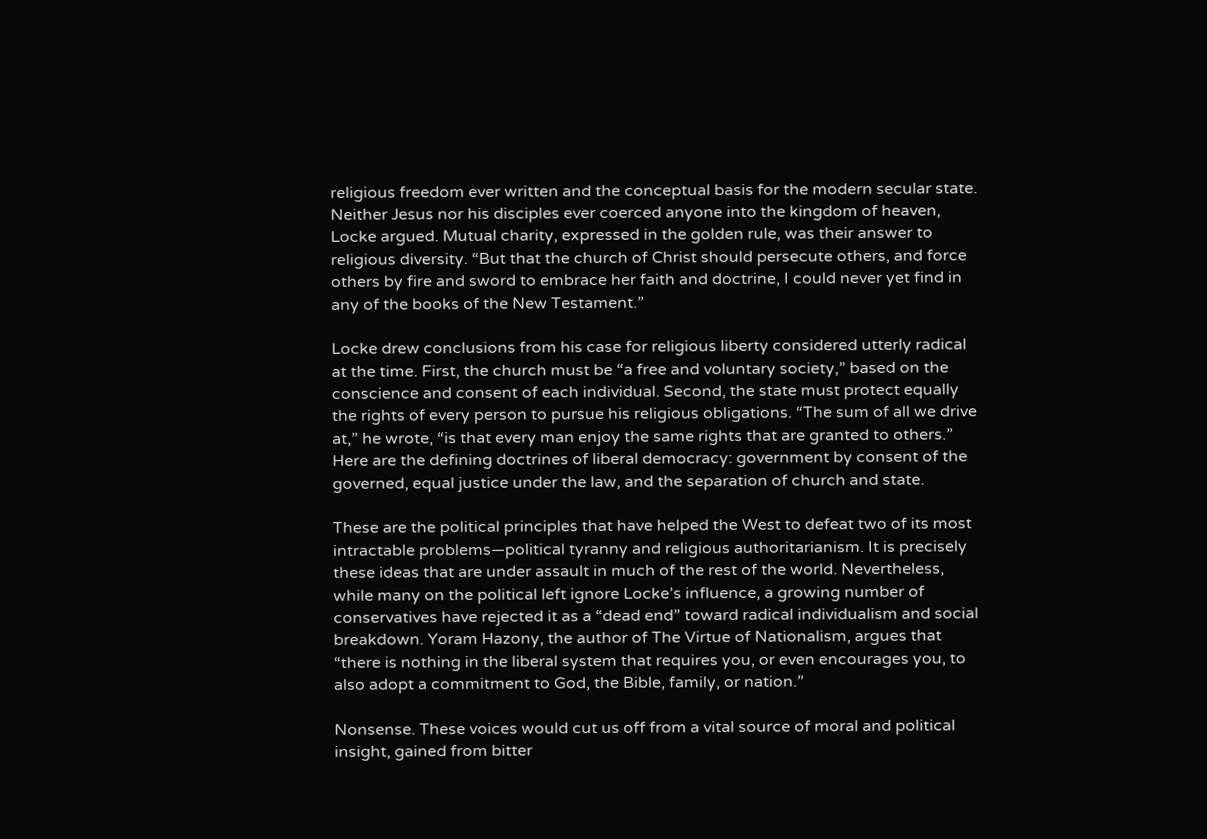religious freedom ever written and the conceptual basis for the modern secular state. Neither Jesus nor his disciples ever coerced anyone into the kingdom of heaven, Locke argued. Mutual charity, expressed in the golden rule, was their answer to religious diversity. “But that the church of Christ should persecute others, and force others by fire and sword to embrace her faith and doctrine, I could never yet find in any of the books of the New Testament.”

Locke drew conclusions from his case for religious liberty considered utterly radical at the time. First, the church must be “a free and voluntary society,” based on the conscience and consent of each individual. Second, the state must protect equally the rights of every person to pursue his religious obligations. “The sum of all we drive at,” he wrote, “is that every man enjoy the same rights that are granted to others.” Here are the defining doctrines of liberal democracy: government by consent of the governed, equal justice under the law, and the separation of church and state.

These are the political principles that have helped the West to defeat two of its most intractable problems—political tyranny and religious authoritarianism. It is precisely these ideas that are under assault in much of the rest of the world. Nevertheless, while many on the political left ignore Locke’s influence, a growing number of conservatives have rejected it as a “dead end” toward radical individualism and social breakdown. Yoram Hazony, the author of The Virtue of Nationalism, argues that “there is nothing in the liberal system that requires you, or even encourages you, to also adopt a commitment to God, the Bible, family, or nation.”

Nonsense. These voices would cut us off from a vital source of moral and political insight, gained from bitter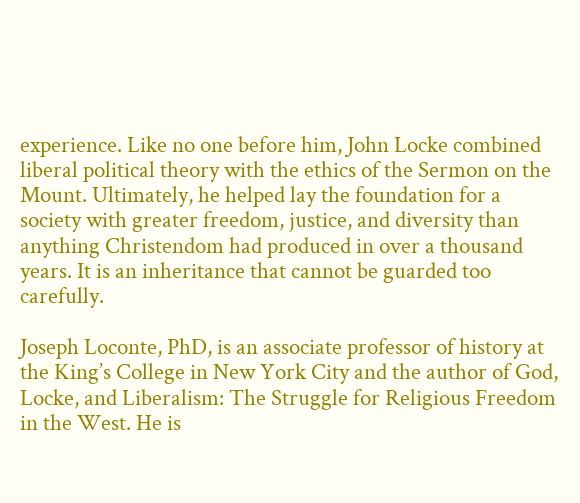experience. Like no one before him, John Locke combined liberal political theory with the ethics of the Sermon on the Mount. Ultimately, he helped lay the foundation for a society with greater freedom, justice, and diversity than anything Christendom had produced in over a thousand years. It is an inheritance that cannot be guarded too carefully.

Joseph Loconte, PhD, is an associate professor of history at the King’s College in New York City and the author of God, Locke, and Liberalism: The Struggle for Religious Freedom in the West. He is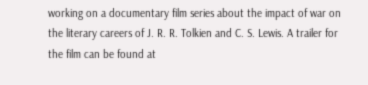working on a documentary film series about the impact of war on the literary careers of J. R. R. Tolkien and C. S. Lewis. A trailer for the film can be found at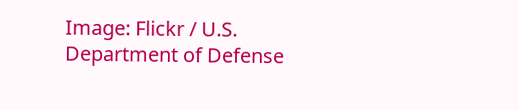Image: Flickr / U.S. Department of Defense